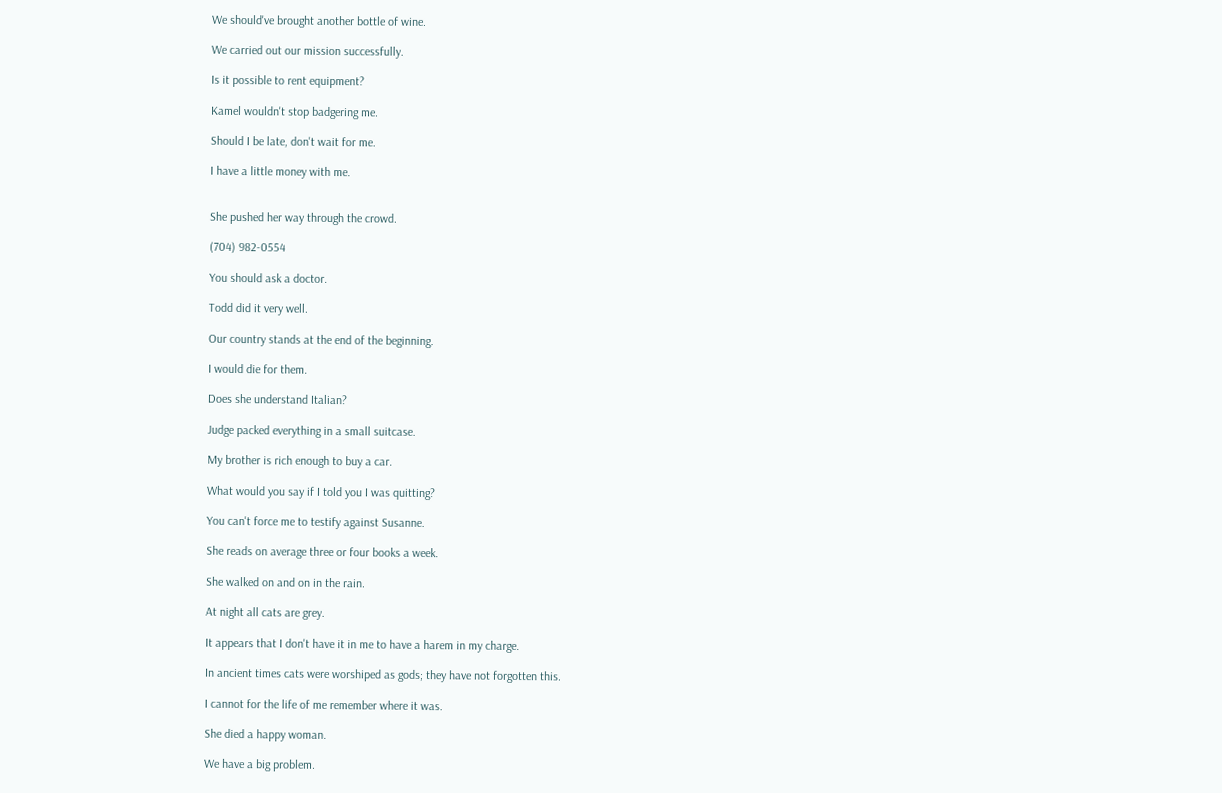We should've brought another bottle of wine.

We carried out our mission successfully.

Is it possible to rent equipment?

Kamel wouldn't stop badgering me.

Should I be late, don't wait for me.

I have a little money with me.


She pushed her way through the crowd.

(704) 982-0554

You should ask a doctor.

Todd did it very well.

Our country stands at the end of the beginning.

I would die for them.

Does she understand Italian?

Judge packed everything in a small suitcase.

My brother is rich enough to buy a car.

What would you say if I told you I was quitting?

You can't force me to testify against Susanne.

She reads on average three or four books a week.

She walked on and on in the rain.

At night all cats are grey.

It appears that I don't have it in me to have a harem in my charge.

In ancient times cats were worshiped as gods; they have not forgotten this.

I cannot for the life of me remember where it was.

She died a happy woman.

We have a big problem.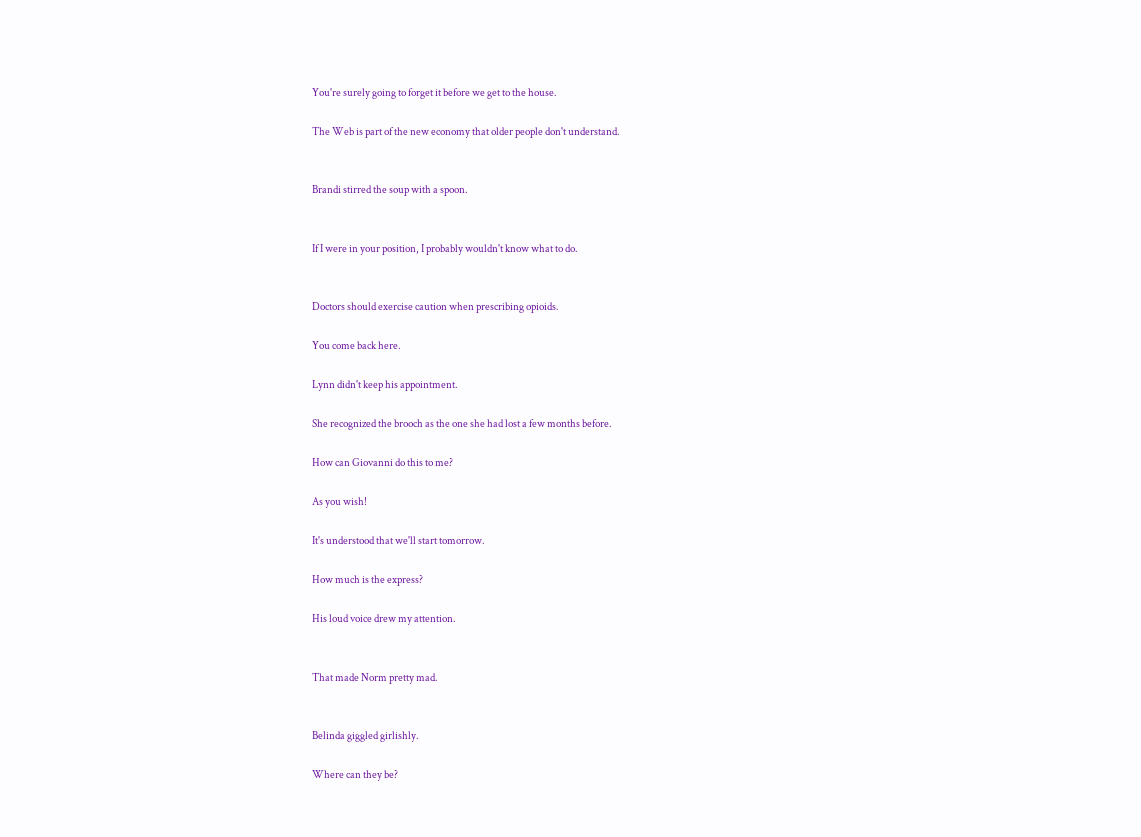You're surely going to forget it before we get to the house.

The Web is part of the new economy that older people don't understand.


Brandi stirred the soup with a spoon.


If I were in your position, I probably wouldn't know what to do.


Doctors should exercise caution when prescribing opioids.

You come back here.

Lynn didn't keep his appointment.

She recognized the brooch as the one she had lost a few months before.

How can Giovanni do this to me?

As you wish!

It's understood that we'll start tomorrow.

How much is the express?

His loud voice drew my attention.


That made Norm pretty mad.


Belinda giggled girlishly.

Where can they be?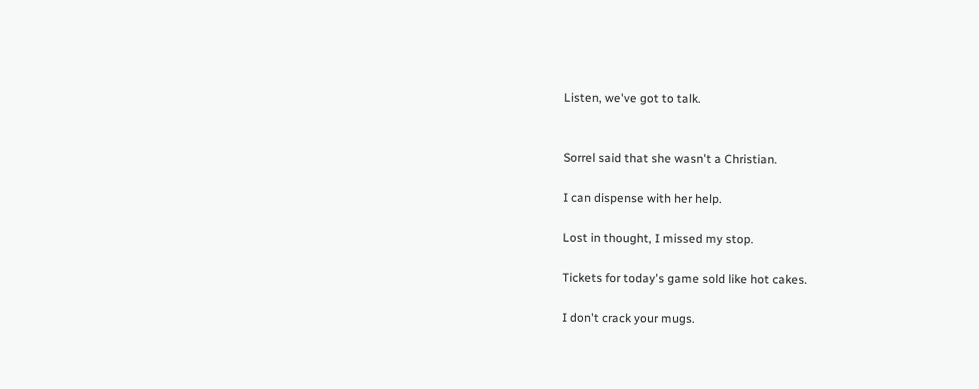Listen, we've got to talk.


Sorrel said that she wasn't a Christian.

I can dispense with her help.

Lost in thought, I missed my stop.

Tickets for today's game sold like hot cakes.

I don't crack your mugs.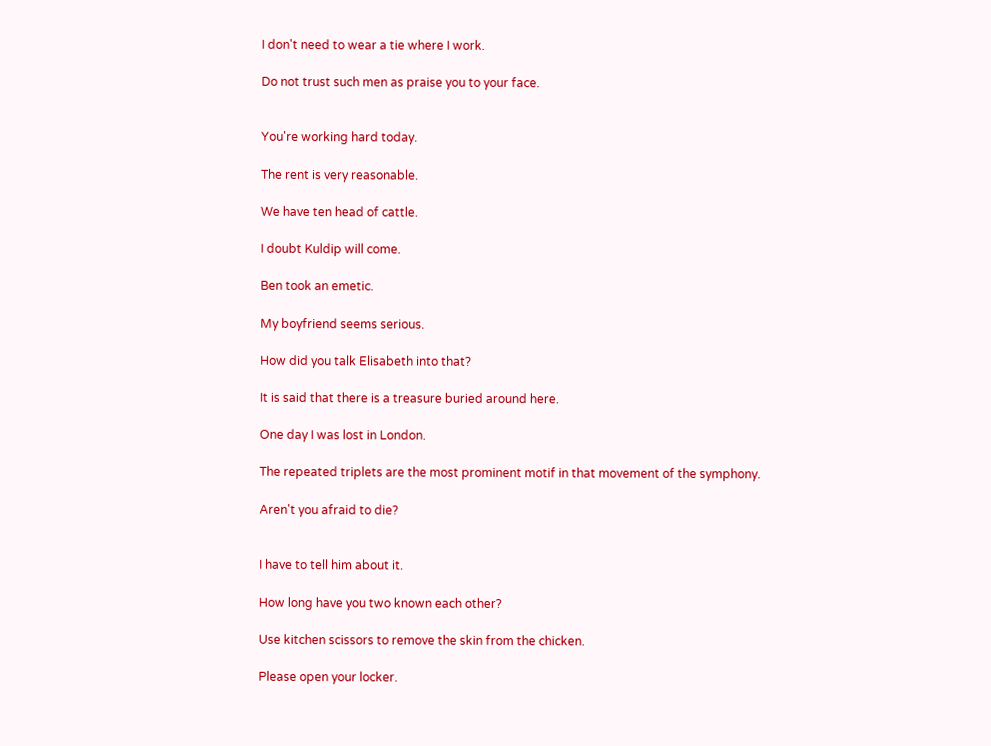I don't need to wear a tie where I work.

Do not trust such men as praise you to your face.


You're working hard today.

The rent is very reasonable.

We have ten head of cattle.

I doubt Kuldip will come.

Ben took an emetic.

My boyfriend seems serious.

How did you talk Elisabeth into that?

It is said that there is a treasure buried around here.

One day I was lost in London.

The repeated triplets are the most prominent motif in that movement of the symphony.

Aren't you afraid to die?


I have to tell him about it.

How long have you two known each other?

Use kitchen scissors to remove the skin from the chicken.

Please open your locker.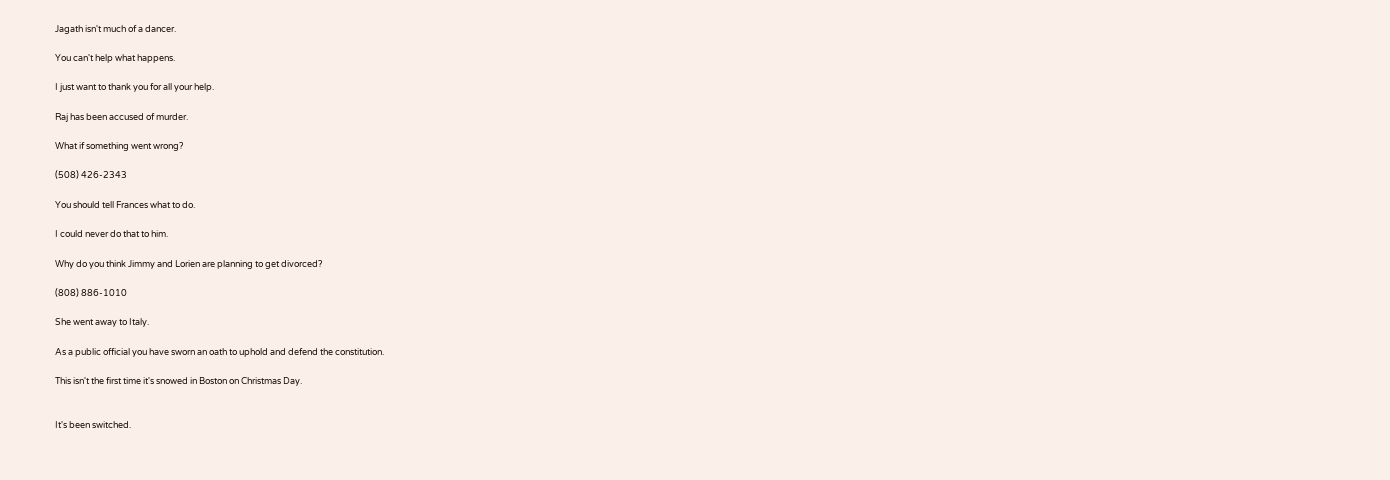Jagath isn't much of a dancer.

You can't help what happens.

I just want to thank you for all your help.

Raj has been accused of murder.

What if something went wrong?

(508) 426-2343

You should tell Frances what to do.

I could never do that to him.

Why do you think Jimmy and Lorien are planning to get divorced?

(808) 886-1010

She went away to Italy.

As a public official you have sworn an oath to uphold and defend the constitution.

This isn't the first time it's snowed in Boston on Christmas Day.


It's been switched.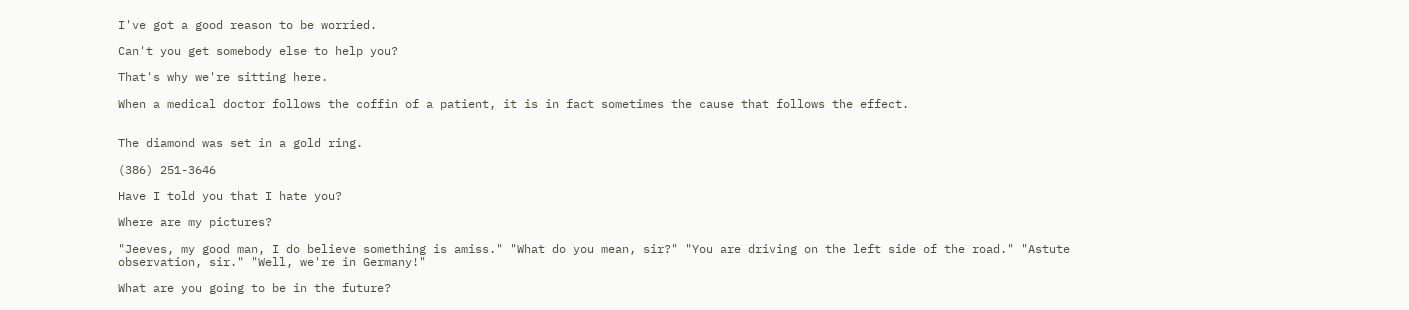I've got a good reason to be worried.

Can't you get somebody else to help you?

That's why we're sitting here.

When a medical doctor follows the coffin of a patient, it is in fact sometimes the cause that follows the effect.


The diamond was set in a gold ring.

(386) 251-3646

Have I told you that I hate you?

Where are my pictures?

"Jeeves, my good man, I do believe something is amiss." "What do you mean, sir?" "You are driving on the left side of the road." "Astute observation, sir." "Well, we're in Germany!"

What are you going to be in the future?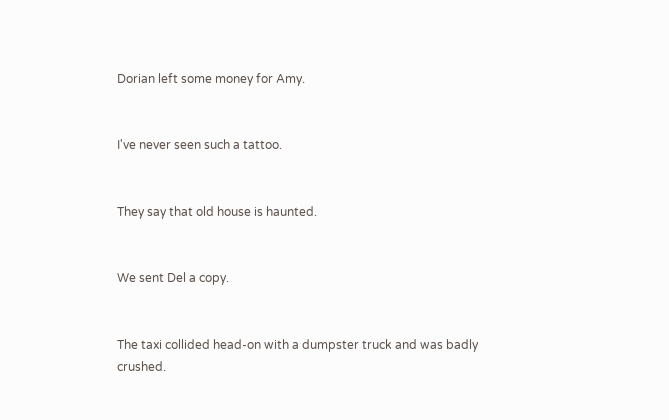Dorian left some money for Amy.


I've never seen such a tattoo.


They say that old house is haunted.


We sent Del a copy.


The taxi collided head-on with a dumpster truck and was badly crushed.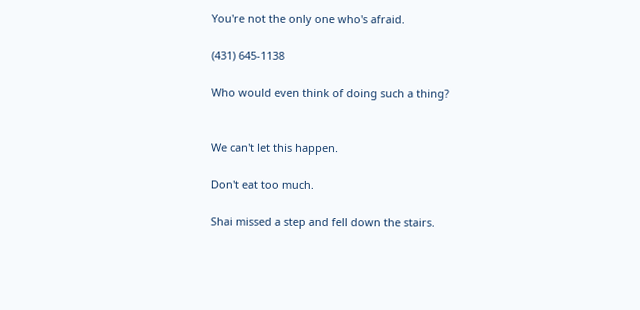You're not the only one who's afraid.

(431) 645-1138

Who would even think of doing such a thing?


We can't let this happen.

Don't eat too much.

Shai missed a step and fell down the stairs.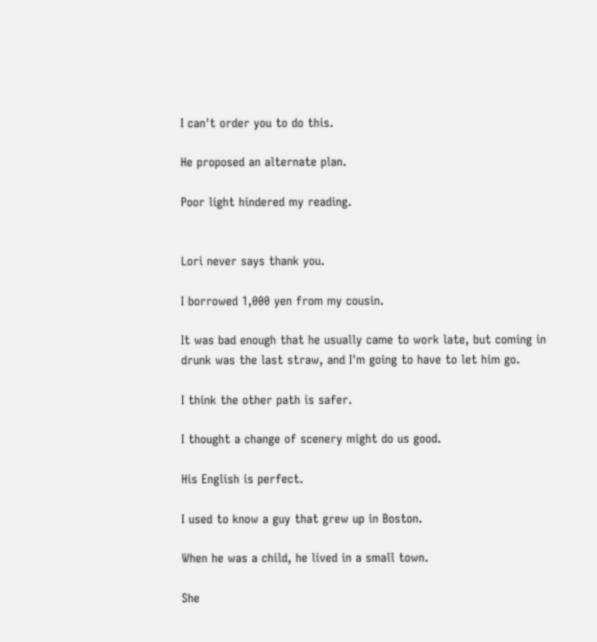I can't order you to do this.

He proposed an alternate plan.

Poor light hindered my reading.


Lori never says thank you.

I borrowed 1,000 yen from my cousin.

It was bad enough that he usually came to work late, but coming in drunk was the last straw, and I'm going to have to let him go.

I think the other path is safer.

I thought a change of scenery might do us good.

His English is perfect.

I used to know a guy that grew up in Boston.

When he was a child, he lived in a small town.

She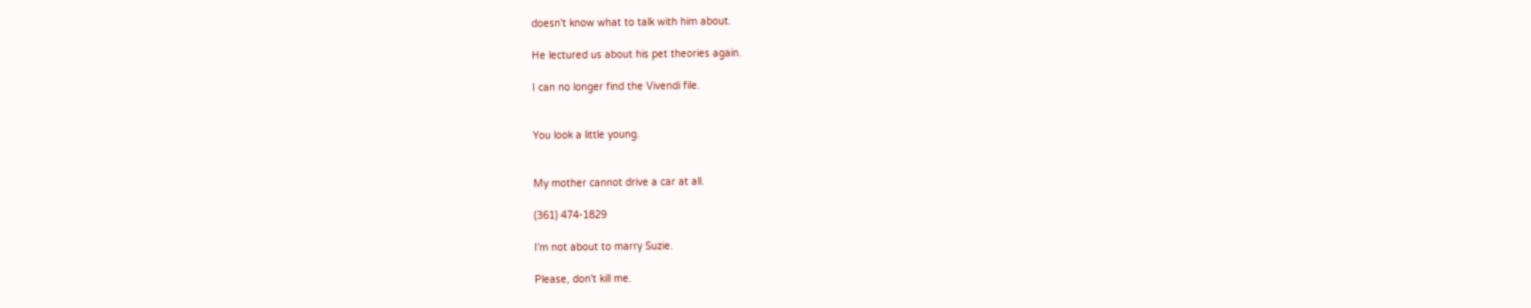doesn't know what to talk with him about.

He lectured us about his pet theories again.

I can no longer find the Vivendi file.


You look a little young.


My mother cannot drive a car at all.

(361) 474-1829

I'm not about to marry Suzie.

Please, don't kill me.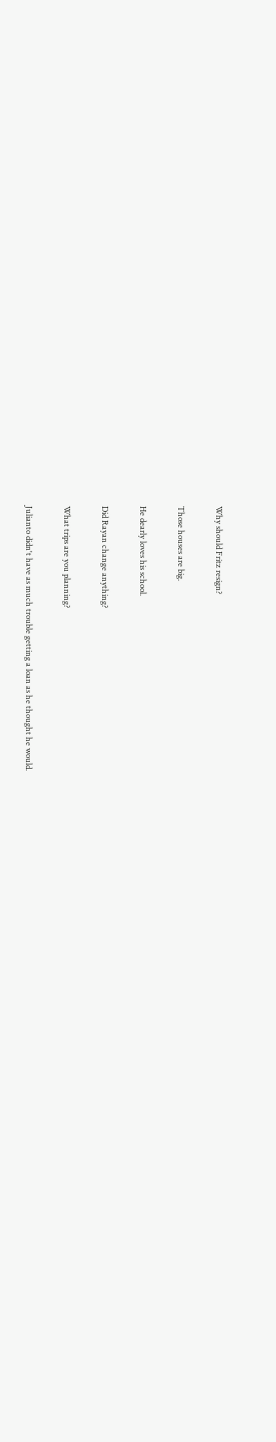Why should Fritz resign?

Those houses are big.

He dearly loves his school.

Did Rayan change anything?

What trips are you planning?

Julianto didn't have as much trouble getting a loan as he thought he would.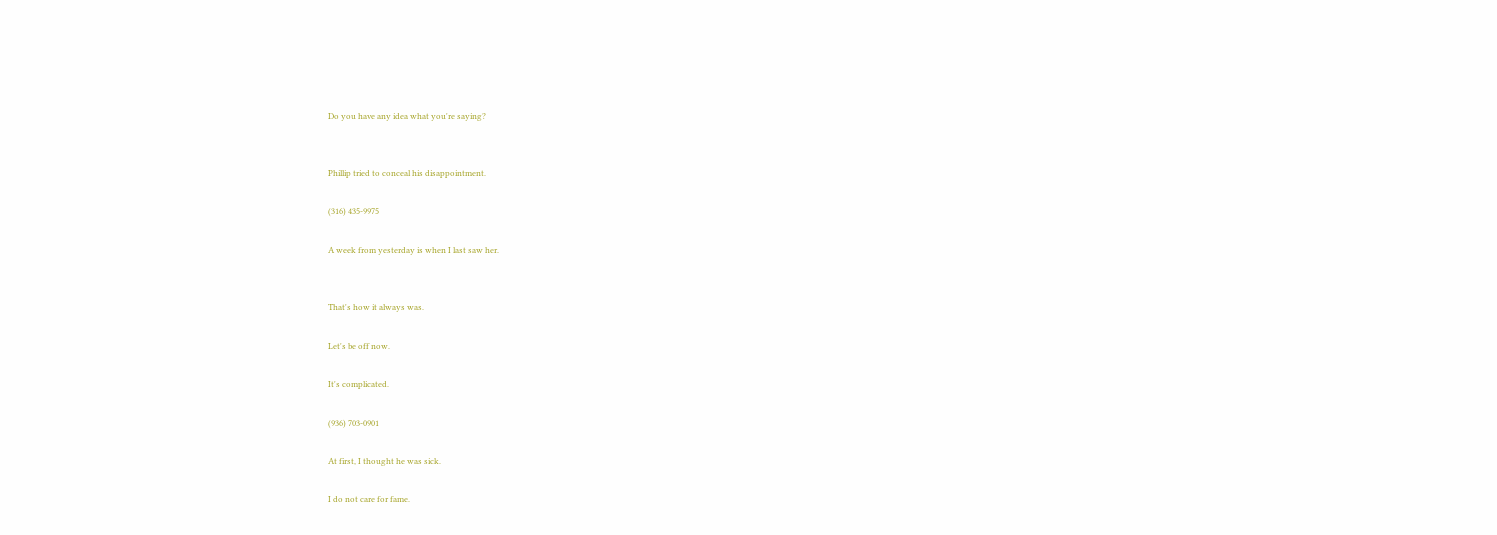Do you have any idea what you're saying?


Phillip tried to conceal his disappointment.

(316) 435-9975

A week from yesterday is when I last saw her.


That's how it always was.

Let's be off now.

It's complicated.

(936) 703-0901

At first, I thought he was sick.

I do not care for fame.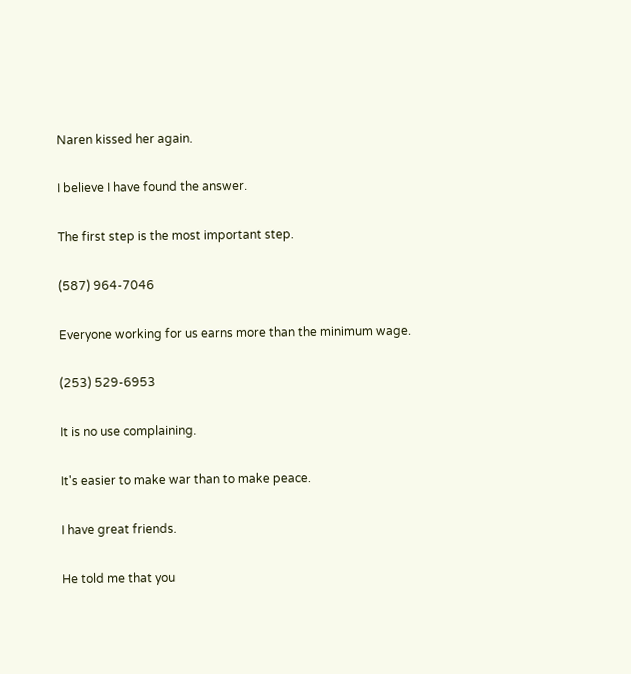Naren kissed her again.

I believe I have found the answer.

The first step is the most important step.

(587) 964-7046

Everyone working for us earns more than the minimum wage.

(253) 529-6953

It is no use complaining.

It's easier to make war than to make peace.

I have great friends.

He told me that you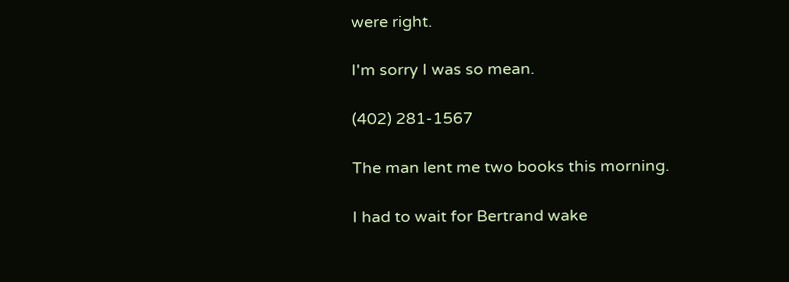were right.

I'm sorry I was so mean.

(402) 281-1567

The man lent me two books this morning.

I had to wait for Bertrand wake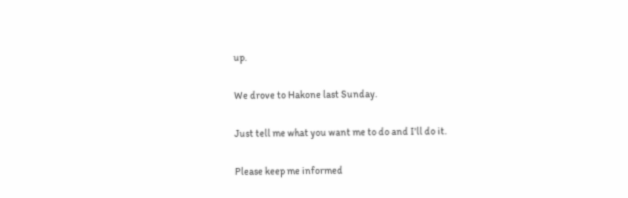up.

We drove to Hakone last Sunday.

Just tell me what you want me to do and I'll do it.

Please keep me informed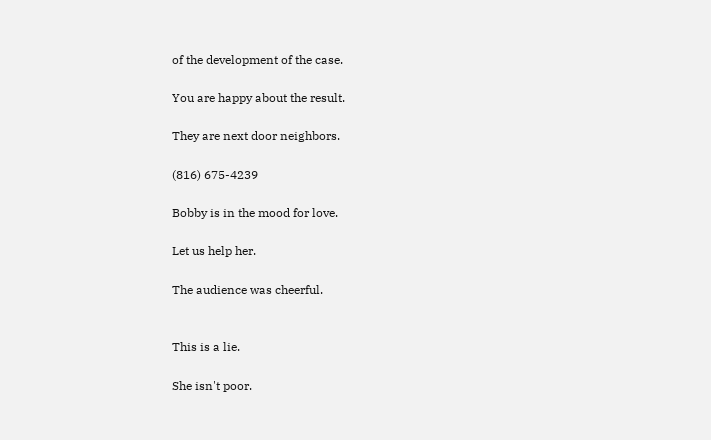of the development of the case.

You are happy about the result.

They are next door neighbors.

(816) 675-4239

Bobby is in the mood for love.

Let us help her.

The audience was cheerful.


This is a lie.

She isn't poor.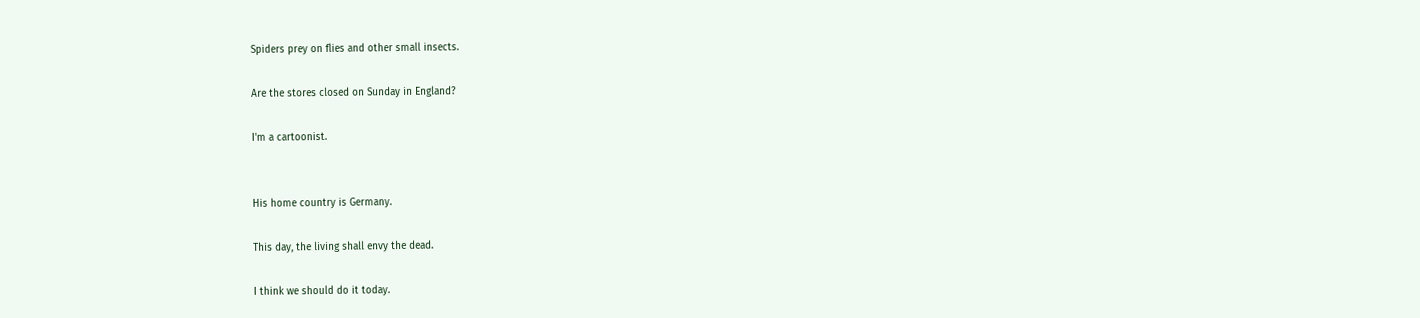Spiders prey on flies and other small insects.

Are the stores closed on Sunday in England?

I'm a cartoonist.


His home country is Germany.

This day, the living shall envy the dead.

I think we should do it today.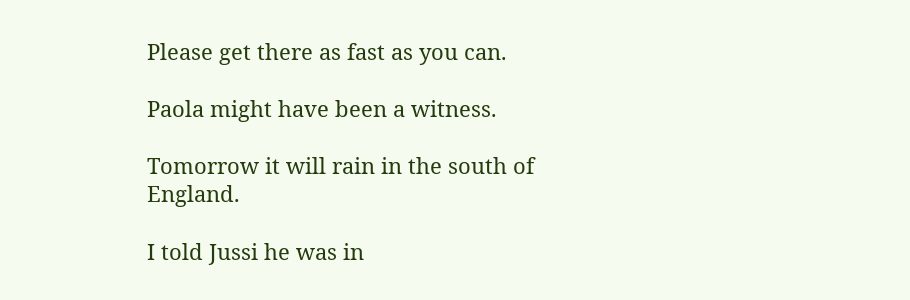Please get there as fast as you can.

Paola might have been a witness.

Tomorrow it will rain in the south of England.

I told Jussi he was in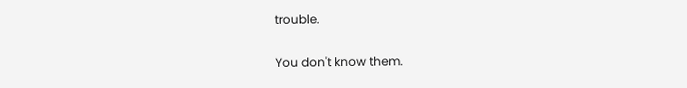trouble.

You don't know them.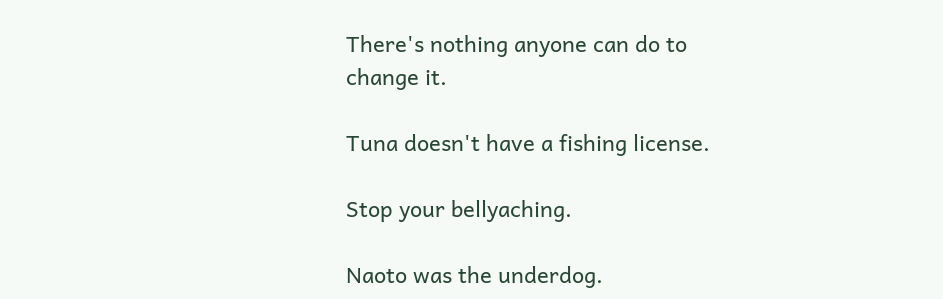There's nothing anyone can do to change it.

Tuna doesn't have a fishing license.

Stop your bellyaching.

Naoto was the underdog.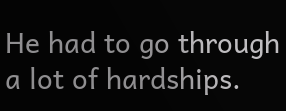He had to go through a lot of hardships.